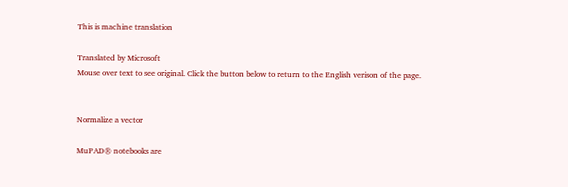This is machine translation

Translated by Microsoft
Mouse over text to see original. Click the button below to return to the English verison of the page.


Normalize a vector

MuPAD® notebooks are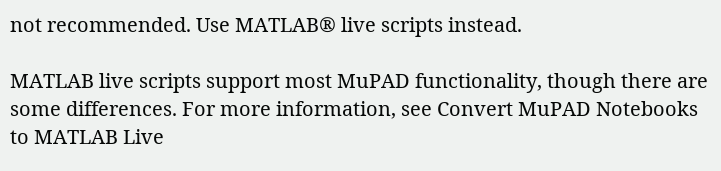not recommended. Use MATLAB® live scripts instead.

MATLAB live scripts support most MuPAD functionality, though there are some differences. For more information, see Convert MuPAD Notebooks to MATLAB Live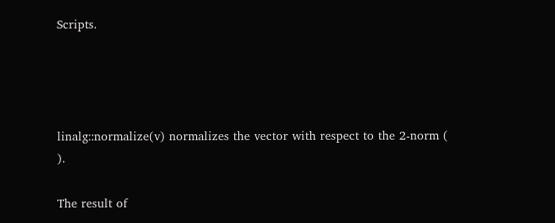Scripts.




linalg::normalize(v) normalizes the vector with respect to the 2-norm ( ).

The result of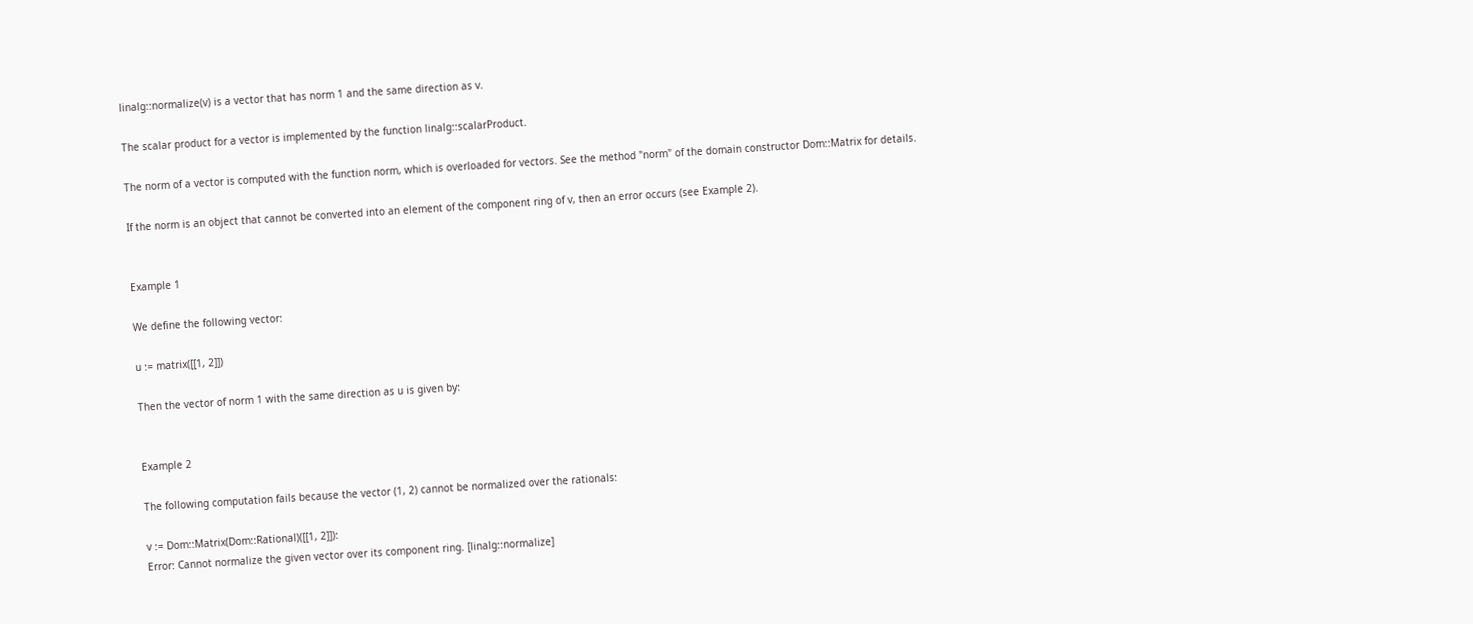linalg::normalize(v) is a vector that has norm 1 and the same direction as v.

The scalar product for a vector is implemented by the function linalg::scalarProduct.

The norm of a vector is computed with the function norm, which is overloaded for vectors. See the method "norm" of the domain constructor Dom::Matrix for details.

If the norm is an object that cannot be converted into an element of the component ring of v, then an error occurs (see Example 2).


Example 1

We define the following vector:

u := matrix([[1, 2]])

Then the vector of norm 1 with the same direction as u is given by:


Example 2

The following computation fails because the vector (1, 2) cannot be normalized over the rationals:

v := Dom::Matrix(Dom::Rational)([[1, 2]]):
Error: Cannot normalize the given vector over its component ring. [linalg::normalize]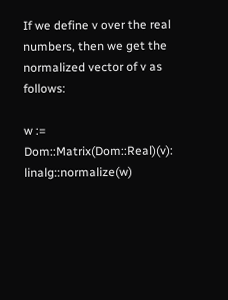If we define v over the real numbers, then we get the normalized vector of v as follows:

w := Dom::Matrix(Dom::Real)(v): linalg::normalize(w)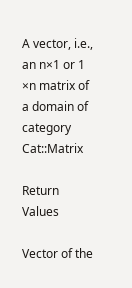A vector, i.e., an n×1 or 1 ×n matrix of a domain of category Cat::Matrix

Return Values

Vector of the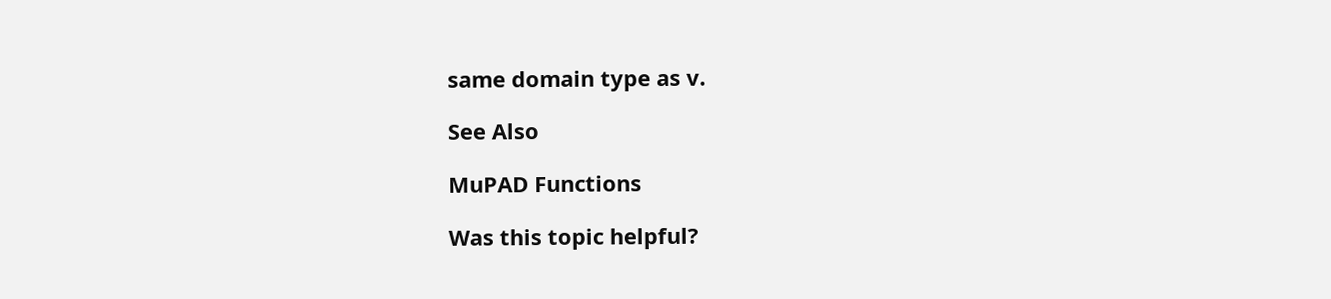same domain type as v.

See Also

MuPAD Functions

Was this topic helpful?